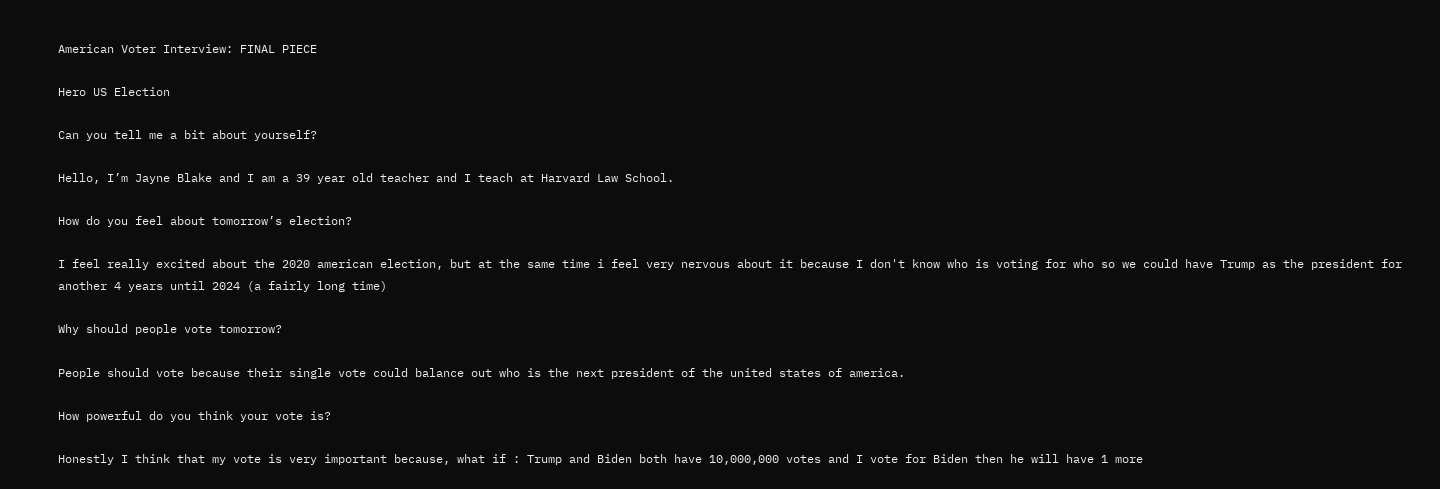American Voter Interview: FINAL PIECE

Hero US Election

Can you tell me a bit about yourself?

Hello, I’m Jayne Blake and I am a 39 year old teacher and I teach at Harvard Law School.

How do you feel about tomorrow’s election?

I feel really excited about the 2020 american election, but at the same time i feel very nervous about it because I don't know who is voting for who so we could have Trump as the president for another 4 years until 2024 (a fairly long time)

Why should people vote tomorrow?

People should vote because their single vote could balance out who is the next president of the united states of america.

How powerful do you think your vote is?

Honestly I think that my vote is very important because, what if : Trump and Biden both have 10,000,000 votes and I vote for Biden then he will have 1 more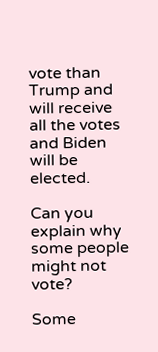vote than Trump and will receive all the votes and Biden will be elected.

Can you explain why some people might not vote?

Some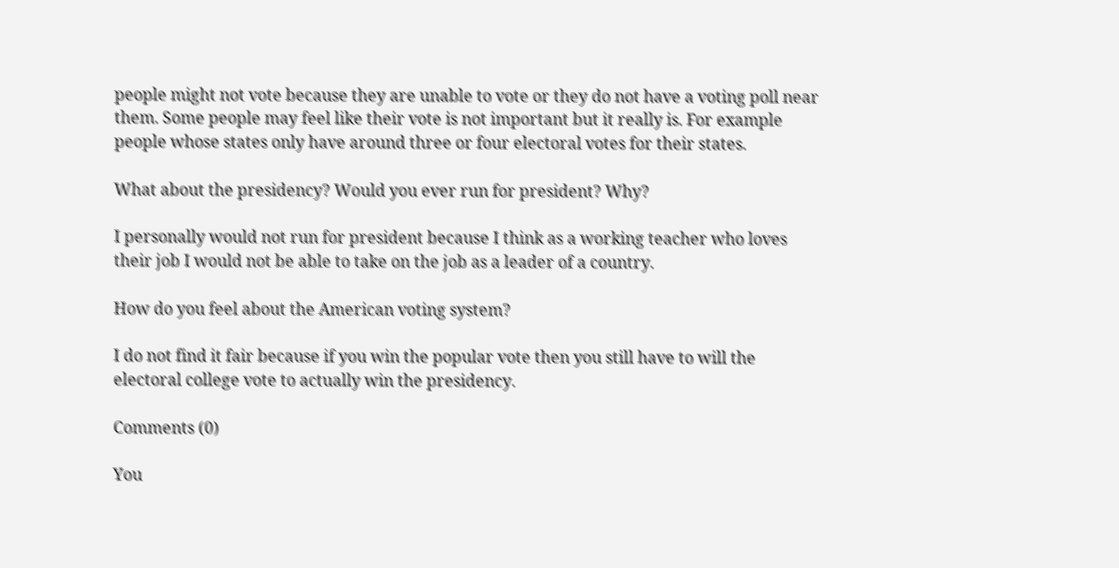people might not vote because they are unable to vote or they do not have a voting poll near them. Some people may feel like their vote is not important but it really is. For example people whose states only have around three or four electoral votes for their states.

What about the presidency? Would you ever run for president? Why?

I personally would not run for president because I think as a working teacher who loves their job I would not be able to take on the job as a leader of a country.

How do you feel about the American voting system?

I do not find it fair because if you win the popular vote then you still have to will the electoral college vote to actually win the presidency.

Comments (0)

You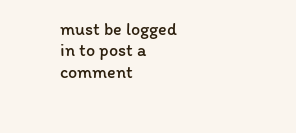must be logged in to post a comment